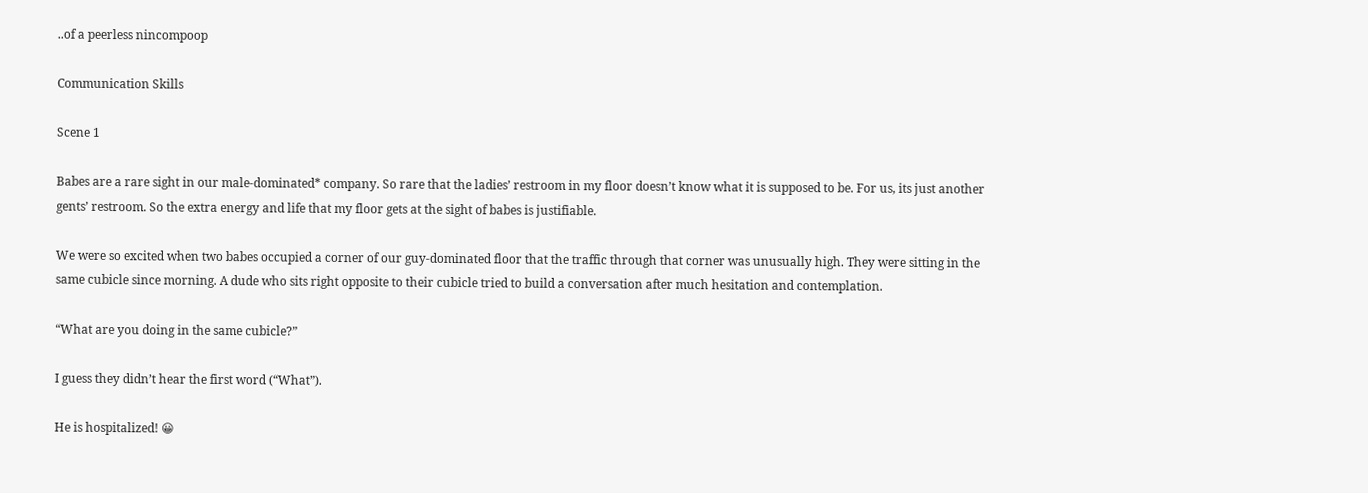..of a peerless nincompoop

Communication Skills

Scene 1

Babes are a rare sight in our male-dominated* company. So rare that the ladies’ restroom in my floor doesn’t know what it is supposed to be. For us, its just another gents’ restroom. So the extra energy and life that my floor gets at the sight of babes is justifiable.

We were so excited when two babes occupied a corner of our guy-dominated floor that the traffic through that corner was unusually high. They were sitting in the same cubicle since morning. A dude who sits right opposite to their cubicle tried to build a conversation after much hesitation and contemplation.

“What are you doing in the same cubicle?”

I guess they didn’t hear the first word (“What”).

He is hospitalized! 😀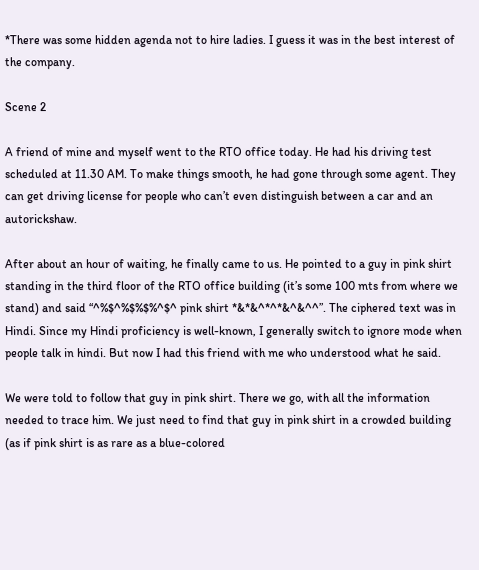*There was some hidden agenda not to hire ladies. I guess it was in the best interest of the company.

Scene 2

A friend of mine and myself went to the RTO office today. He had his driving test scheduled at 11.30 AM. To make things smooth, he had gone through some agent. They can get driving license for people who can’t even distinguish between a car and an autorickshaw.

After about an hour of waiting, he finally came to us. He pointed to a guy in pink shirt standing in the third floor of the RTO office building (it’s some 100 mts from where we stand) and said “^%$^%$%$%^$^ pink shirt *&*&^*^*&^&^^”. The ciphered text was in Hindi. Since my Hindi proficiency is well-known, I generally switch to ignore mode when people talk in hindi. But now I had this friend with me who understood what he said.

We were told to follow that guy in pink shirt. There we go, with all the information needed to trace him. We just need to find that guy in pink shirt in a crowded building (as if pink shirt is as rare as a blue-colored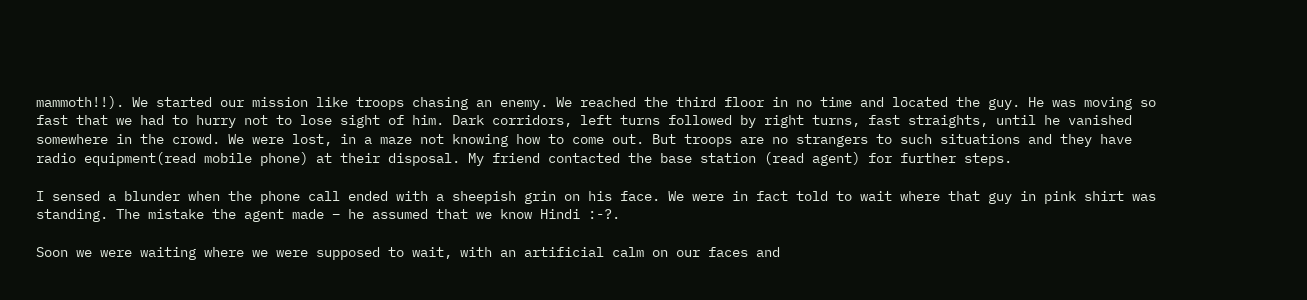mammoth!!). We started our mission like troops chasing an enemy. We reached the third floor in no time and located the guy. He was moving so fast that we had to hurry not to lose sight of him. Dark corridors, left turns followed by right turns, fast straights, until he vanished somewhere in the crowd. We were lost, in a maze not knowing how to come out. But troops are no strangers to such situations and they have radio equipment(read mobile phone) at their disposal. My friend contacted the base station (read agent) for further steps.

I sensed a blunder when the phone call ended with a sheepish grin on his face. We were in fact told to wait where that guy in pink shirt was standing. The mistake the agent made – he assumed that we know Hindi :-?.

Soon we were waiting where we were supposed to wait, with an artificial calm on our faces and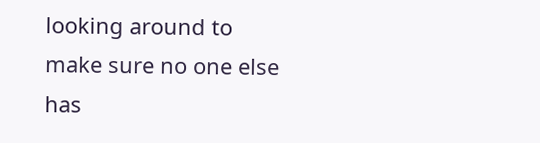looking around to make sure no one else has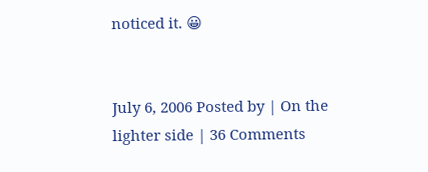noticed it. 😀


July 6, 2006 Posted by | On the lighter side | 36 Comments